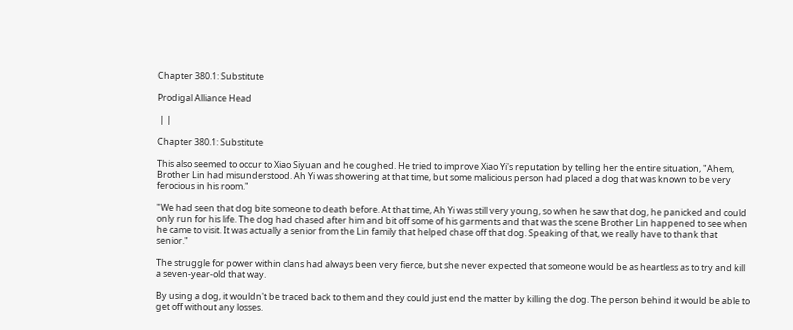Chapter 380.1: Substitute

Prodigal Alliance Head

 | |

Chapter 380.1: Substitute

This also seemed to occur to Xiao Siyuan and he coughed. He tried to improve Xiao Yi's reputation by telling her the entire situation, "Ahem, Brother Lin had misunderstood. Ah Yi was showering at that time, but some malicious person had placed a dog that was known to be very ferocious in his room."

"We had seen that dog bite someone to death before. At that time, Ah Yi was still very young, so when he saw that dog, he panicked and could only run for his life. The dog had chased after him and bit off some of his garments and that was the scene Brother Lin happened to see when he came to visit. It was actually a senior from the Lin family that helped chase off that dog. Speaking of that, we really have to thank that senior."

The struggle for power within clans had always been very fierce, but she never expected that someone would be as heartless as to try and kill a seven-year-old that way.

By using a dog, it wouldn't be traced back to them and they could just end the matter by killing the dog. The person behind it would be able to get off without any losses.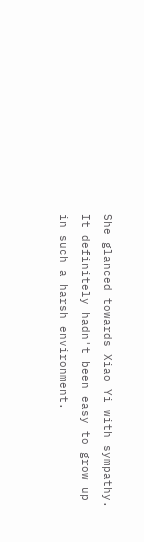She glanced towards Xiao Yi with sympathy. It definitely hadn't been easy to grow up in such a harsh environment.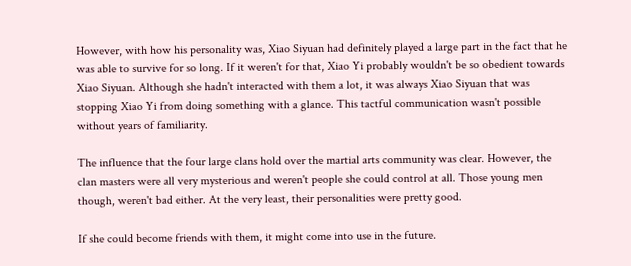However, with how his personality was, Xiao Siyuan had definitely played a large part in the fact that he was able to survive for so long. If it weren't for that, Xiao Yi probably wouldn't be so obedient towards Xiao Siyuan. Although she hadn't interacted with them a lot, it was always Xiao Siyuan that was stopping Xiao Yi from doing something with a glance. This tactful communication wasn't possible without years of familiarity.

The influence that the four large clans hold over the martial arts community was clear. However, the clan masters were all very mysterious and weren't people she could control at all. Those young men though, weren't bad either. At the very least, their personalities were pretty good.

If she could become friends with them, it might come into use in the future.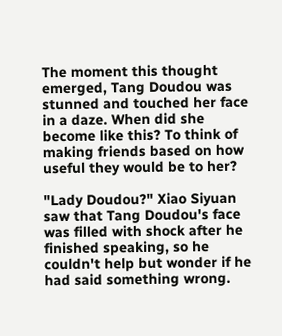The moment this thought emerged, Tang Doudou was stunned and touched her face in a daze. When did she become like this? To think of making friends based on how useful they would be to her?

"Lady Doudou?" Xiao Siyuan saw that Tang Doudou's face was filled with shock after he finished speaking, so he couldn't help but wonder if he had said something wrong.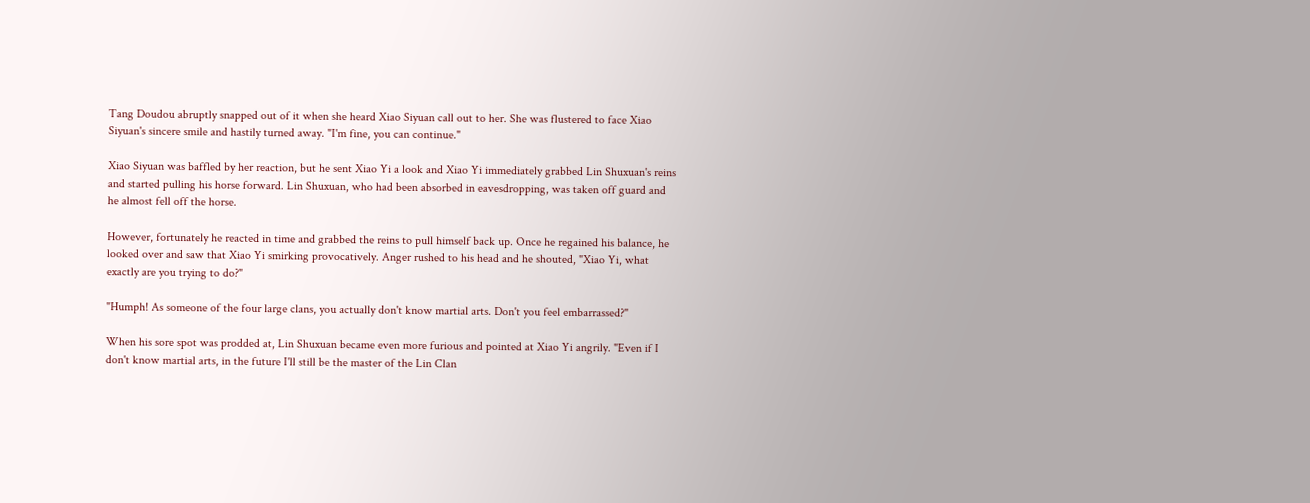Tang Doudou abruptly snapped out of it when she heard Xiao Siyuan call out to her. She was flustered to face Xiao Siyuan's sincere smile and hastily turned away. "I'm fine, you can continue."

Xiao Siyuan was baffled by her reaction, but he sent Xiao Yi a look and Xiao Yi immediately grabbed Lin Shuxuan's reins and started pulling his horse forward. Lin Shuxuan, who had been absorbed in eavesdropping, was taken off guard and he almost fell off the horse.

However, fortunately he reacted in time and grabbed the reins to pull himself back up. Once he regained his balance, he looked over and saw that Xiao Yi smirking provocatively. Anger rushed to his head and he shouted, "Xiao Yi, what exactly are you trying to do?"

"Humph! As someone of the four large clans, you actually don't know martial arts. Don't you feel embarrassed?"

When his sore spot was prodded at, Lin Shuxuan became even more furious and pointed at Xiao Yi angrily. "Even if I don't know martial arts, in the future I'll still be the master of the Lin Clan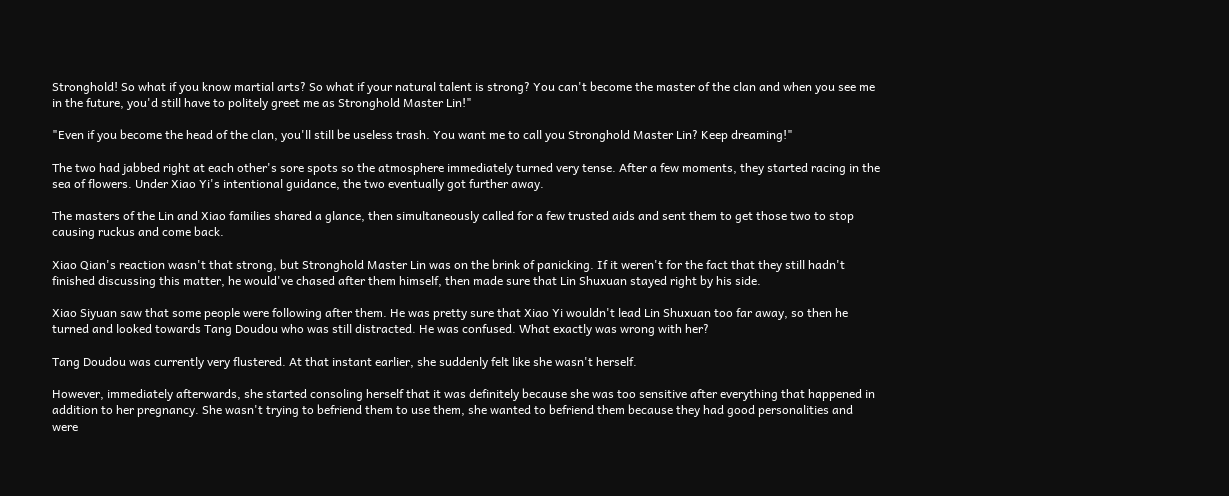Stronghold! So what if you know martial arts? So what if your natural talent is strong? You can't become the master of the clan and when you see me in the future, you'd still have to politely greet me as Stronghold Master Lin!"

"Even if you become the head of the clan, you'll still be useless trash. You want me to call you Stronghold Master Lin? Keep dreaming!"

The two had jabbed right at each other's sore spots so the atmosphere immediately turned very tense. After a few moments, they started racing in the sea of flowers. Under Xiao Yi's intentional guidance, the two eventually got further away.

The masters of the Lin and Xiao families shared a glance, then simultaneously called for a few trusted aids and sent them to get those two to stop causing ruckus and come back.

Xiao Qian's reaction wasn't that strong, but Stronghold Master Lin was on the brink of panicking. If it weren't for the fact that they still hadn't finished discussing this matter, he would've chased after them himself, then made sure that Lin Shuxuan stayed right by his side.

Xiao Siyuan saw that some people were following after them. He was pretty sure that Xiao Yi wouldn't lead Lin Shuxuan too far away, so then he turned and looked towards Tang Doudou who was still distracted. He was confused. What exactly was wrong with her?

Tang Doudou was currently very flustered. At that instant earlier, she suddenly felt like she wasn't herself.

However, immediately afterwards, she started consoling herself that it was definitely because she was too sensitive after everything that happened in addition to her pregnancy. She wasn't trying to befriend them to use them, she wanted to befriend them because they had good personalities and were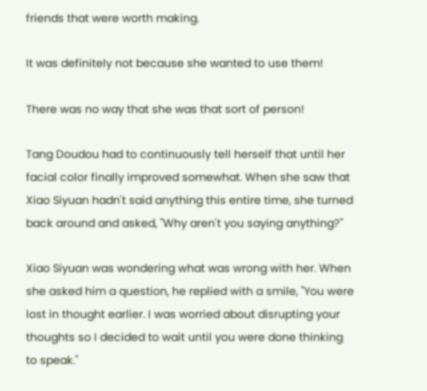friends that were worth making.

It was definitely not because she wanted to use them!

There was no way that she was that sort of person!

Tang Doudou had to continuously tell herself that until her facial color finally improved somewhat. When she saw that Xiao Siyuan hadn't said anything this entire time, she turned back around and asked, "Why aren't you saying anything?"

Xiao Siyuan was wondering what was wrong with her. When she asked him a question, he replied with a smile, "You were lost in thought earlier. I was worried about disrupting your thoughts so I decided to wait until you were done thinking to speak."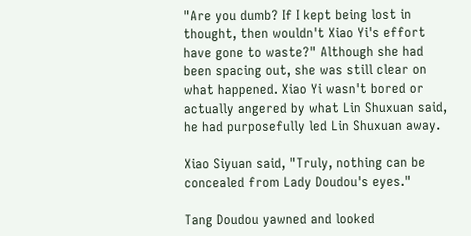"Are you dumb? If I kept being lost in thought, then wouldn't Xiao Yi's effort have gone to waste?" Although she had been spacing out, she was still clear on what happened. Xiao Yi wasn't bored or actually angered by what Lin Shuxuan said, he had purposefully led Lin Shuxuan away.

Xiao Siyuan said, "Truly, nothing can be concealed from Lady Doudou's eyes."

Tang Doudou yawned and looked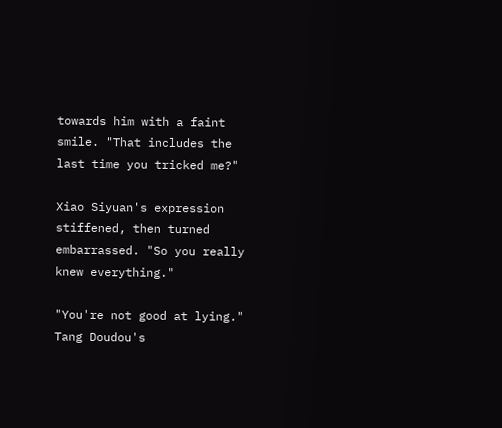towards him with a faint smile. "That includes the last time you tricked me?"

Xiao Siyuan's expression stiffened, then turned embarrassed. "So you really knew everything."

"You're not good at lying." Tang Doudou's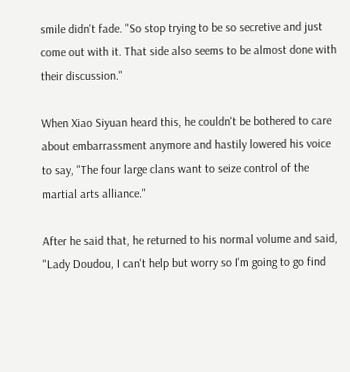smile didn't fade. "So stop trying to be so secretive and just come out with it. That side also seems to be almost done with their discussion."

When Xiao Siyuan heard this, he couldn't be bothered to care about embarrassment anymore and hastily lowered his voice to say, "The four large clans want to seize control of the martial arts alliance."

After he said that, he returned to his normal volume and said, "Lady Doudou, I can't help but worry so I'm going to go find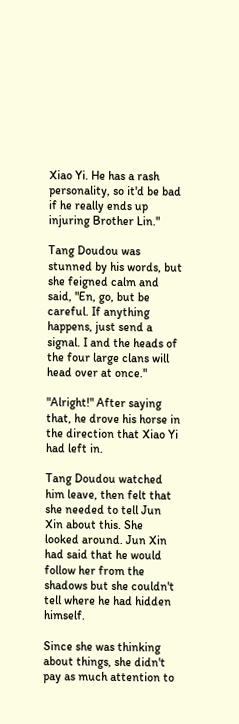Xiao Yi. He has a rash personality, so it'd be bad if he really ends up injuring Brother Lin."

Tang Doudou was stunned by his words, but she feigned calm and said, "En, go, but be careful. If anything happens, just send a signal. I and the heads of the four large clans will head over at once."

"Alright!" After saying that, he drove his horse in the direction that Xiao Yi had left in.

Tang Doudou watched him leave, then felt that she needed to tell Jun Xin about this. She looked around. Jun Xin had said that he would follow her from the shadows but she couldn't tell where he had hidden himself.

Since she was thinking about things, she didn't pay as much attention to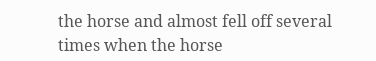the horse and almost fell off several times when the horse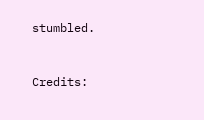stumbled.


Credits: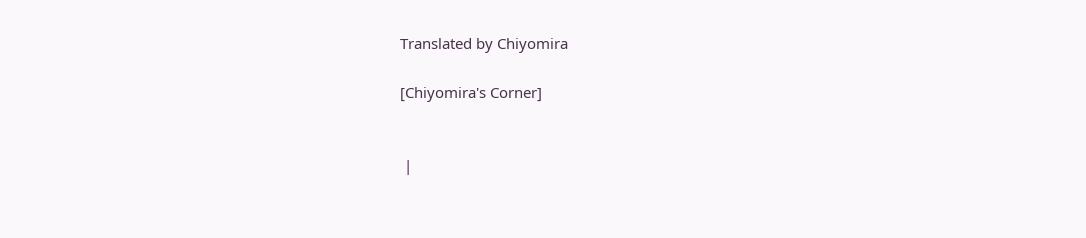Translated by Chiyomira

[Chiyomira's Corner]


 |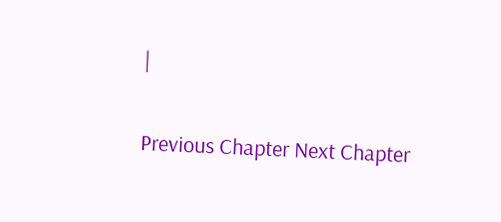|

Previous Chapter Next Chapter